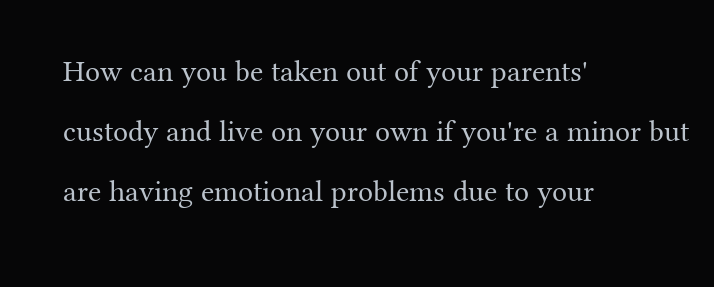How can you be taken out of your parents' custody and live on your own if you're a minor but are having emotional problems due to your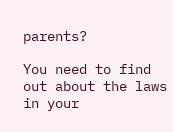parents?

You need to find out about the laws in your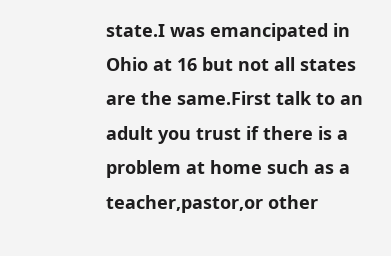state.I was emancipated in Ohio at 16 but not all states are the same.First talk to an adult you trust if there is a problem at home such as a teacher,pastor,or other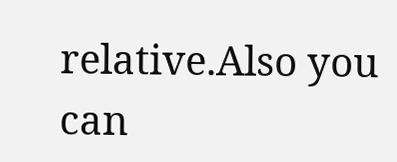relative.Also you can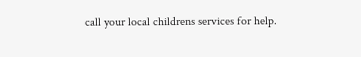call your local childrens services for help.